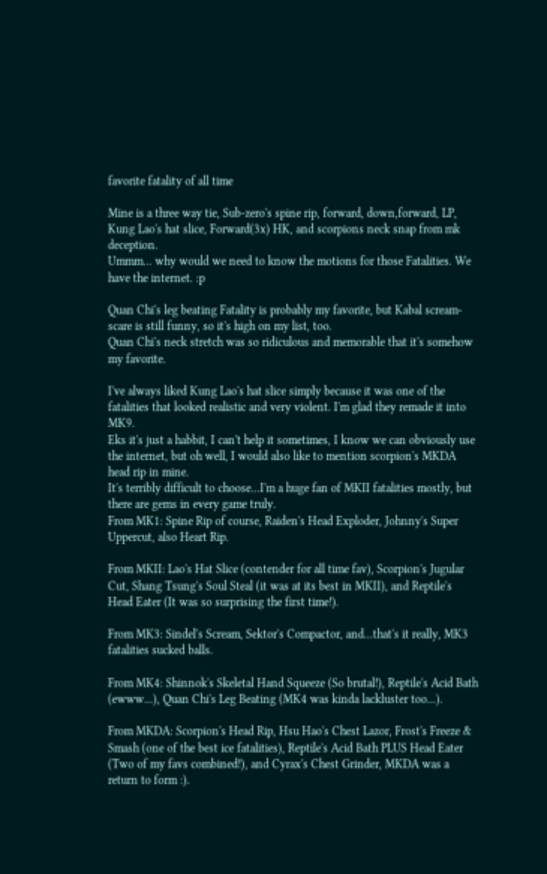favorite fatality of all time

Mine is a three way tie, Sub-zero's spine rip, forward, down,forward, LP, Kung Lao's hat slice, Forward(3x) HK, and scorpions neck snap from mk deception.
Ummm... why would we need to know the motions for those Fatalities. We have the internet. :p

Quan Chi's leg beating Fatality is probably my favorite, but Kabal scream-scare is still funny, so it's high on my list, too.
Quan Chi's neck stretch was so ridiculous and memorable that it's somehow my favorite.

I've always liked Kung Lao's hat slice simply because it was one of the fatalities that looked realistic and very violent. I'm glad they remade it into MK9.
Eks it's just a habbit, I can't help it sometimes, I know we can obviously use the internet, but oh well, I would also like to mention scorpion's MKDA head rip in mine.
It's terribly difficult to choose...I'm a huge fan of MKII fatalities mostly, but there are gems in every game truly.
From MK1: Spine Rip of course, Raiden's Head Exploder, Johnny's Super Uppercut, also Heart Rip.

From MKII: Lao's Hat Slice (contender for all time fav), Scorpion's Jugular Cut, Shang Tsung's Soul Steal (it was at its best in MKII), and Reptile's Head Eater (It was so surprising the first time!).

From MK3: Sindel's Scream, Sektor's Compactor, and...that's it really, MK3 fatalities sucked balls.

From MK4: Shinnok's Skeletal Hand Squeeze (So brutal!), Reptile's Acid Bath (ewww...), Quan Chi's Leg Beating (MK4 was kinda lackluster too...).

From MKDA: Scorpion's Head Rip, Hsu Hao's Chest Lazor, Frost's Freeze & Smash (one of the best ice fatalities), Reptile's Acid Bath PLUS Head Eater (Two of my favs combined!), and Cyrax's Chest Grinder, MKDA was a return to form :).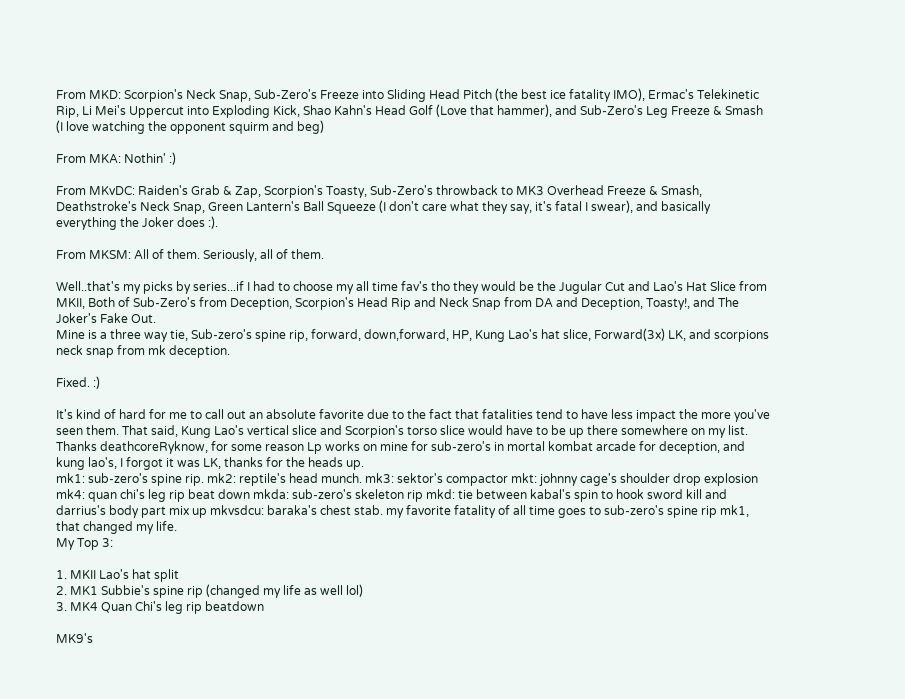From MKD: Scorpion's Neck Snap, Sub-Zero's Freeze into Sliding Head Pitch (the best ice fatality IMO), Ermac's Telekinetic Rip, Li Mei's Uppercut into Exploding Kick, Shao Kahn's Head Golf (Love that hammer), and Sub-Zero's Leg Freeze & Smash (I love watching the opponent squirm and beg)

From MKA: Nothin' :)

From MKvDC: Raiden's Grab & Zap, Scorpion's Toasty, Sub-Zero's throwback to MK3 Overhead Freeze & Smash, Deathstroke's Neck Snap, Green Lantern's Ball Squeeze (I don't care what they say, it's fatal I swear), and basically everything the Joker does :).

From MKSM: All of them. Seriously, all of them.

Well..that's my picks by series...if I had to choose my all time fav's tho they would be the Jugular Cut and Lao's Hat Slice from MKII, Both of Sub-Zero's from Deception, Scorpion's Head Rip and Neck Snap from DA and Deception, Toasty!, and The Joker's Fake Out.
Mine is a three way tie, Sub-zero's spine rip, forward, down,forward, HP, Kung Lao's hat slice, Forward(3x) LK, and scorpions neck snap from mk deception.

Fixed. :)

It's kind of hard for me to call out an absolute favorite due to the fact that fatalities tend to have less impact the more you've seen them. That said, Kung Lao's vertical slice and Scorpion's torso slice would have to be up there somewhere on my list.
Thanks deathcoreRyknow, for some reason Lp works on mine for sub-zero's in mortal kombat arcade for deception, and kung lao's, I forgot it was LK, thanks for the heads up.
mk1: sub-zero's spine rip. mk2: reptile's head munch. mk3: sektor's compactor mkt: johnny cage's shoulder drop explosion mk4: quan chi's leg rip beat down mkda: sub-zero's skeleton rip mkd: tie between kabal's spin to hook sword kill and darrius's body part mix up mkvsdcu: baraka's chest stab. my favorite fatality of all time goes to sub-zero's spine rip mk1, that changed my life.
My Top 3:

1. MKII Lao's hat split
2. MK1 Subbie's spine rip (changed my life as well lol)
3. MK4 Quan Chi's leg rip beatdown

MK9's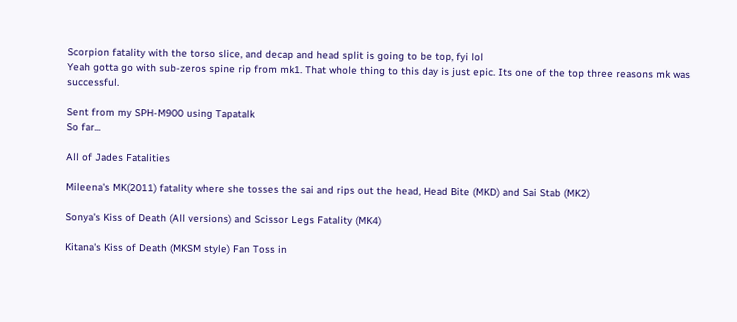Scorpion fatality with the torso slice, and decap and head split is going to be top, fyi lol
Yeah gotta go with sub-zeros spine rip from mk1. That whole thing to this day is just epic. Its one of the top three reasons mk was successful.

Sent from my SPH-M900 using Tapatalk
So far...

All of Jades Fatalities

Mileena's MK(2011) fatality where she tosses the sai and rips out the head, Head Bite (MKD) and Sai Stab (MK2)

Sonya's Kiss of Death (All versions) and Scissor Legs Fatality (MK4)

Kitana's Kiss of Death (MKSM style) Fan Toss in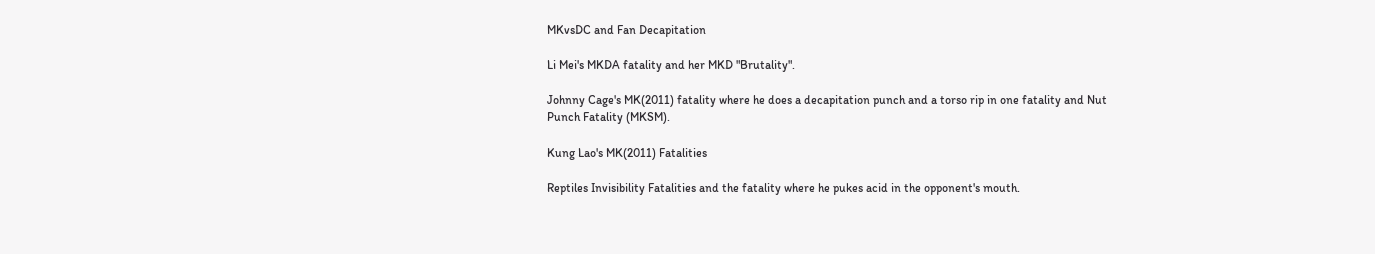MKvsDC and Fan Decapitation

Li Mei's MKDA fatality and her MKD "Brutality".

Johnny Cage's MK(2011) fatality where he does a decapitation punch and a torso rip in one fatality and Nut Punch Fatality (MKSM).

Kung Lao's MK(2011) Fatalities

Reptiles Invisibility Fatalities and the fatality where he pukes acid in the opponent's mouth.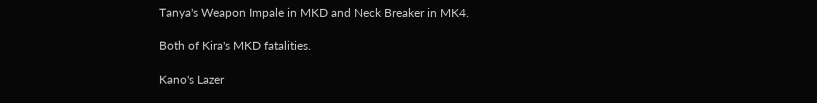Tanya's Weapon Impale in MKD and Neck Breaker in MK4.

Both of Kira's MKD fatalities.

Kano's Lazer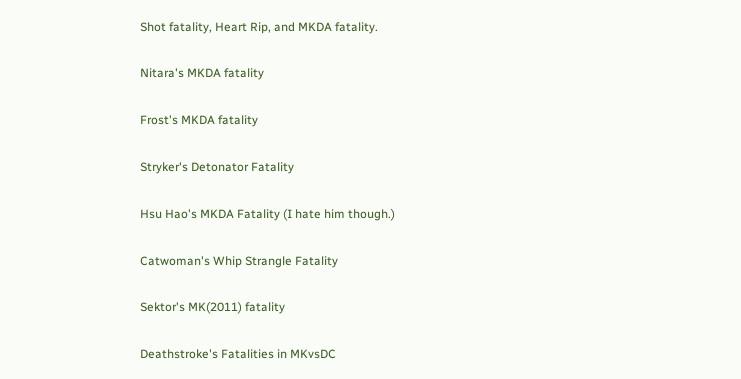Shot fatality, Heart Rip, and MKDA fatality.

Nitara's MKDA fatality

Frost's MKDA fatality

Stryker's Detonator Fatality

Hsu Hao's MKDA Fatality (I hate him though.)

Catwoman's Whip Strangle Fatality

Sektor's MK(2011) fatality

Deathstroke's Fatalities in MKvsDC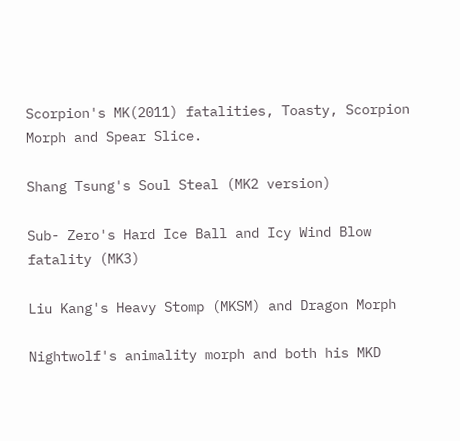Scorpion's MK(2011) fatalities, Toasty, Scorpion Morph and Spear Slice.

Shang Tsung's Soul Steal (MK2 version)

Sub- Zero's Hard Ice Ball and Icy Wind Blow fatality (MK3)

Liu Kang's Heavy Stomp (MKSM) and Dragon Morph

Nightwolf's animality morph and both his MKD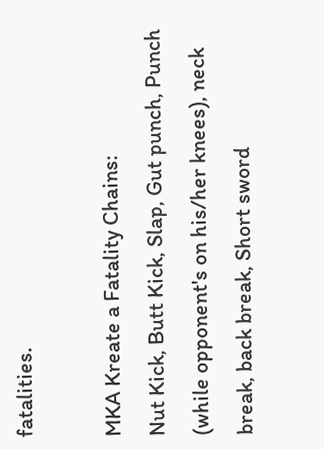fatalities.

MKA Kreate a Fatality Chains:
Nut Kick, Butt Kick, Slap, Gut punch, Punch (while opponent's on his/her knees), neck break, back break, Short sword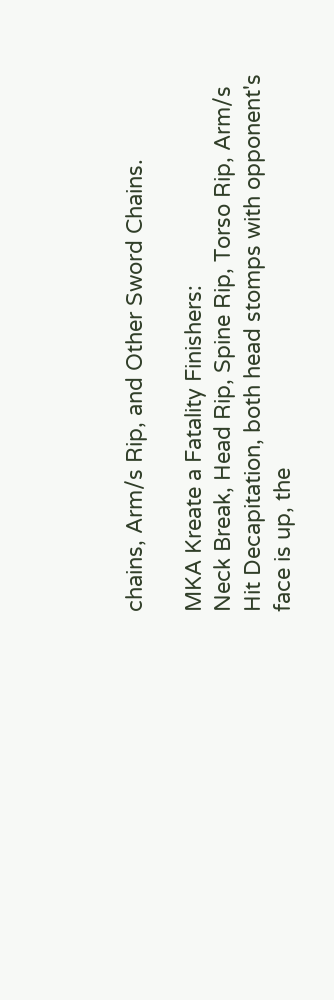chains, Arm/s Rip, and Other Sword Chains.

MKA Kreate a Fatality Finishers:
Neck Break, Head Rip, Spine Rip, Torso Rip, Arm/s Hit Decapitation, both head stomps with opponent's face is up, the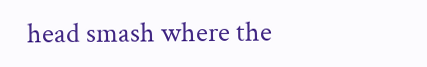head smash where the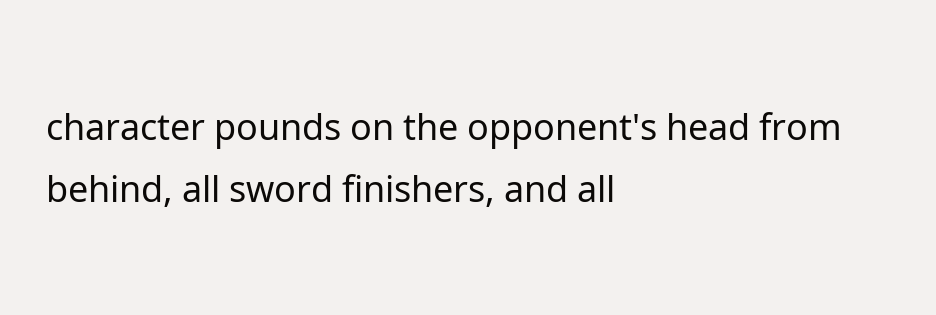character pounds on the opponent's head from behind, all sword finishers, and all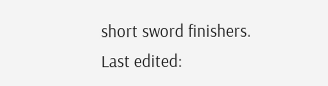short sword finishers.
Last edited: